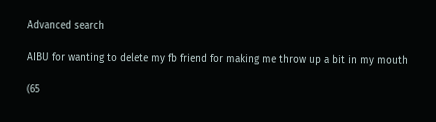Advanced search

AIBU for wanting to delete my fb friend for making me throw up a bit in my mouth

(65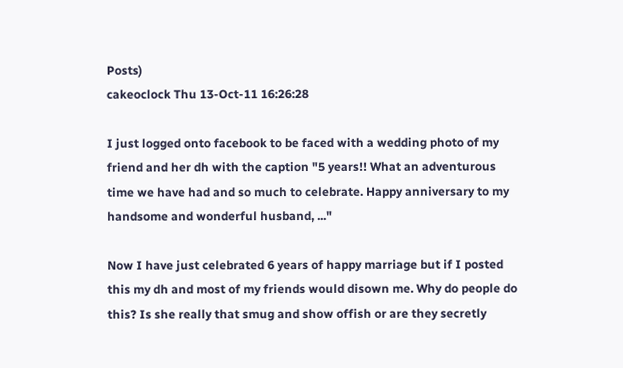Posts)
cakeoclock Thu 13-Oct-11 16:26:28

I just logged onto facebook to be faced with a wedding photo of my friend and her dh with the caption "5 years!! What an adventurous time we have had and so much to celebrate. Happy anniversary to my handsome and wonderful husband, ..."

Now I have just celebrated 6 years of happy marriage but if I posted this my dh and most of my friends would disown me. Why do people do this? Is she really that smug and show offish or are they secretly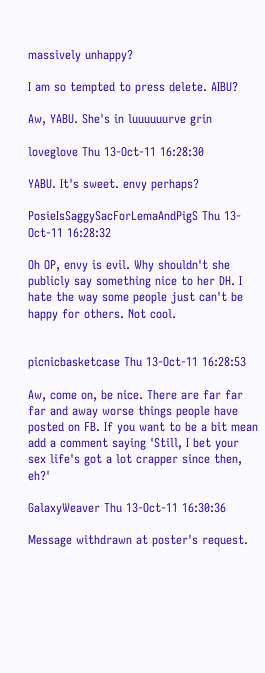massively unhappy?

I am so tempted to press delete. AIBU?

Aw, YABU. She's in luuuuuurve grin

loveglove Thu 13-Oct-11 16:28:30

YABU. It's sweet. envy perhaps?

PosieIsSaggySacForLemaAndPigS Thu 13-Oct-11 16:28:32

Oh OP, envy is evil. Why shouldn't she publicly say something nice to her DH. I hate the way some people just can't be happy for others. Not cool.


picnicbasketcase Thu 13-Oct-11 16:28:53

Aw, come on, be nice. There are far far far and away worse things people have posted on FB. If you want to be a bit mean add a comment saying 'Still, I bet your sex life's got a lot crapper since then, eh?'

GalaxyWeaver Thu 13-Oct-11 16:30:36

Message withdrawn at poster's request.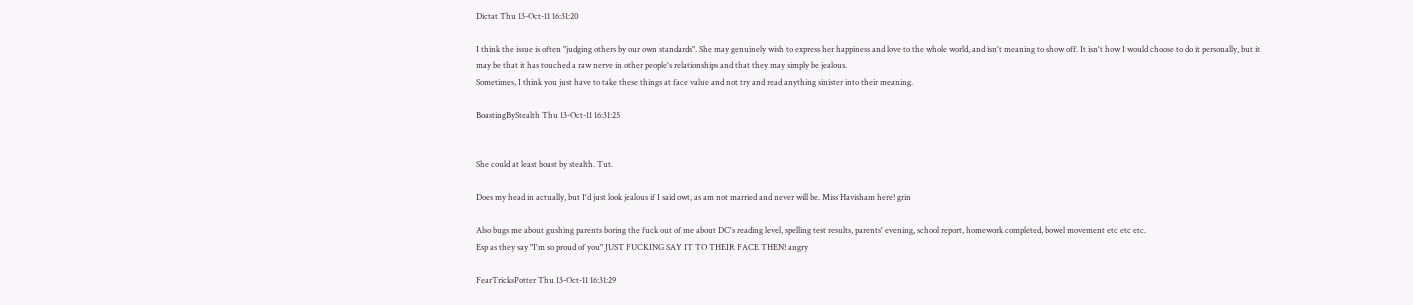Dictat Thu 13-Oct-11 16:31:20

I think the issue is often "judging others by our own standards". She may genuinely wish to express her happiness and love to the whole world, and isn't meaning to show off. It isn't how I would choose to do it personally, but it may be that it has touched a raw nerve in other people's relationships and that they may simply be jealous.
Sometimes, I think you just have to take these things at face value and not try and read anything sinister into their meaning.

BoastingByStealth Thu 13-Oct-11 16:31:25


She could at least boast by stealth. Tut.

Does my head in actually, but I'd just look jealous if I said owt, as am not married and never will be. Miss Havisham here! grin

Also bugs me about gushing parents boring the fuck out of me about DC's reading level, spelling test results, parents' evening, school report, homework completed, bowel movement etc etc etc.
Esp as they say "I'm so proud of you" JUST FUCKING SAY IT TO THEIR FACE THEN! angry

FearTricksPotter Thu 13-Oct-11 16:31:29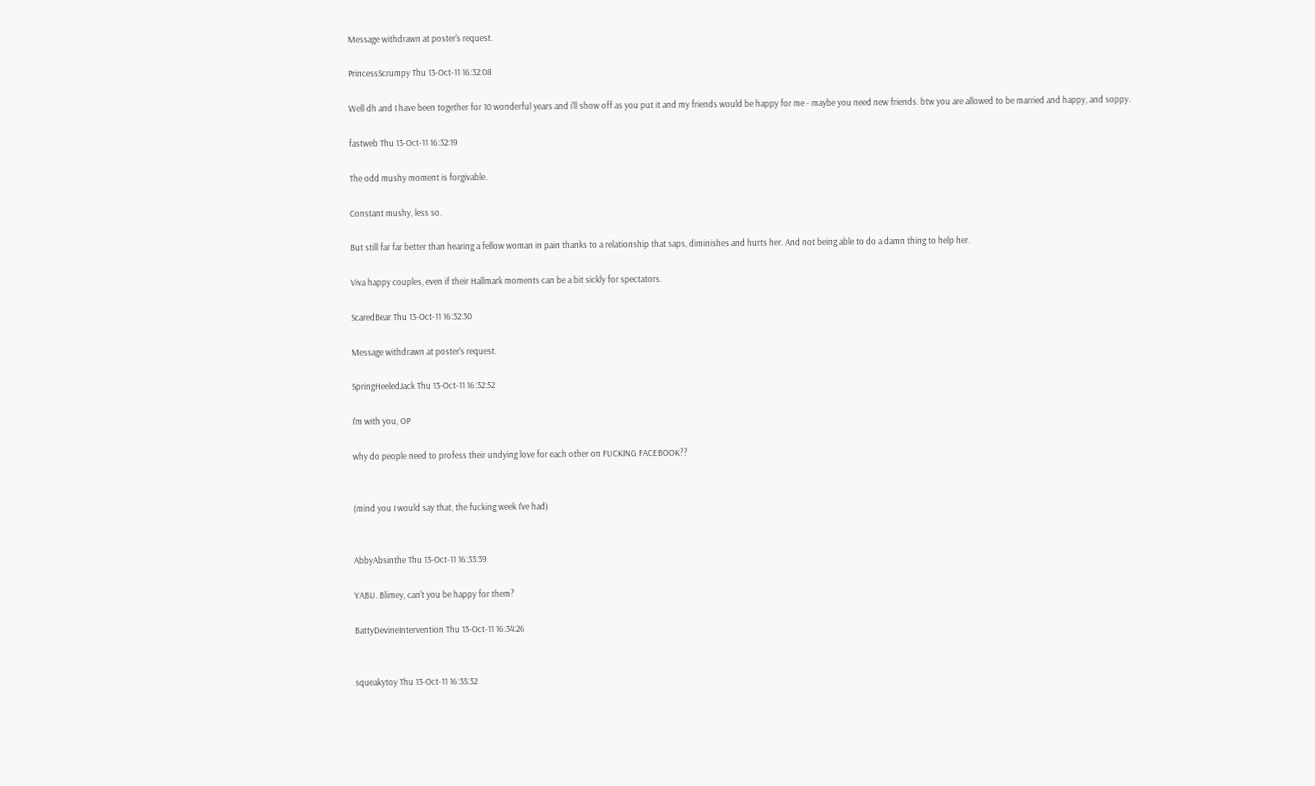Message withdrawn at poster's request.

PrincessScrumpy Thu 13-Oct-11 16:32:08

Well dh and I have been together for 10 wonderful years and i'll show off as you put it and my friends would be happy for me - maybe you need new friends. btw you are allowed to be married and happy, and soppy.

fastweb Thu 13-Oct-11 16:32:19

The odd mushy moment is forgivable.

Constant mushy, less so.

But still far far better than hearing a fellow woman in pain thanks to a relationship that saps, diminishes and hurts her. And not being able to do a damn thing to help her.

Viva happy couples, even if their Hallmark moments can be a bit sickly for spectators.

ScaredBear Thu 13-Oct-11 16:32:30

Message withdrawn at poster's request.

SpringHeeledJack Thu 13-Oct-11 16:32:52

I'm with you, OP

why do people need to profess their undying love for each other on FUCKING FACEBOOK??


(mind you I would say that, the fucking week I've had)


AbbyAbsinthe Thu 13-Oct-11 16:33:39

YABU. Blimey, can't you be happy for them?

BattyDevineIntervention Thu 13-Oct-11 16:34:26


squeakytoy Thu 13-Oct-11 16:35:32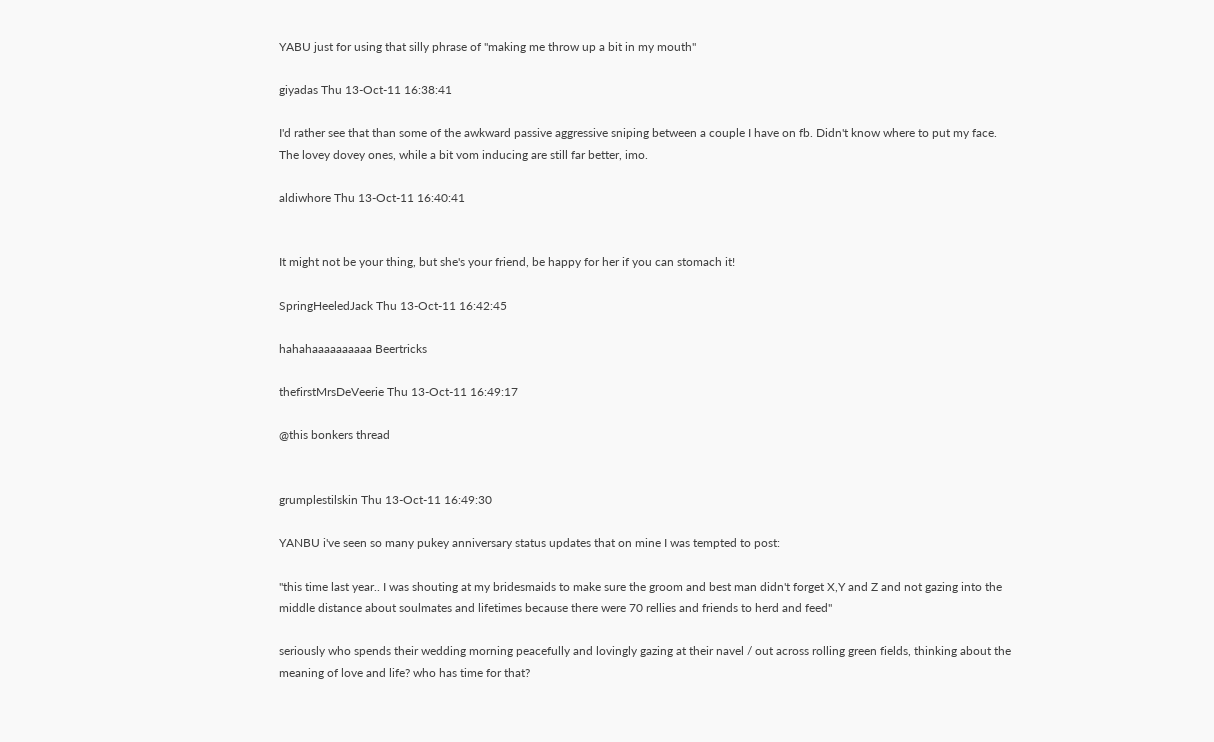YABU just for using that silly phrase of "making me throw up a bit in my mouth"

giyadas Thu 13-Oct-11 16:38:41

I'd rather see that than some of the awkward passive aggressive sniping between a couple I have on fb. Didn't know where to put my face.
The lovey dovey ones, while a bit vom inducing are still far better, imo.

aldiwhore Thu 13-Oct-11 16:40:41


It might not be your thing, but she's your friend, be happy for her if you can stomach it!

SpringHeeledJack Thu 13-Oct-11 16:42:45

hahahaaaaaaaaaa Beertricks

thefirstMrsDeVeerie Thu 13-Oct-11 16:49:17

@this bonkers thread


grumplestilskin Thu 13-Oct-11 16:49:30

YANBU i've seen so many pukey anniversary status updates that on mine I was tempted to post:

"this time last year.. I was shouting at my bridesmaids to make sure the groom and best man didn't forget X,Y and Z and not gazing into the middle distance about soulmates and lifetimes because there were 70 rellies and friends to herd and feed"

seriously who spends their wedding morning peacefully and lovingly gazing at their navel / out across rolling green fields, thinking about the meaning of love and life? who has time for that?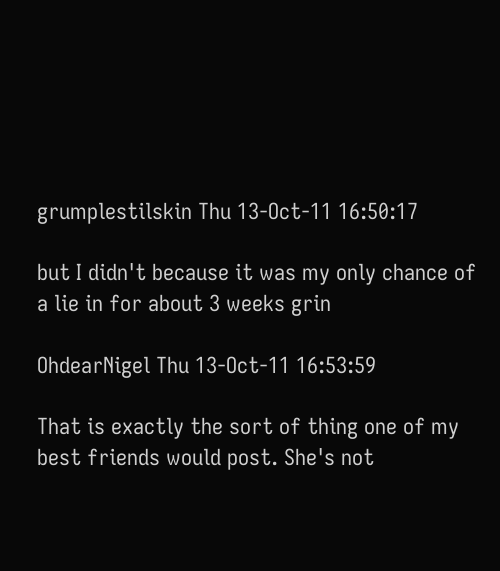grumplestilskin Thu 13-Oct-11 16:50:17

but I didn't because it was my only chance of a lie in for about 3 weeks grin

OhdearNigel Thu 13-Oct-11 16:53:59

That is exactly the sort of thing one of my best friends would post. She's not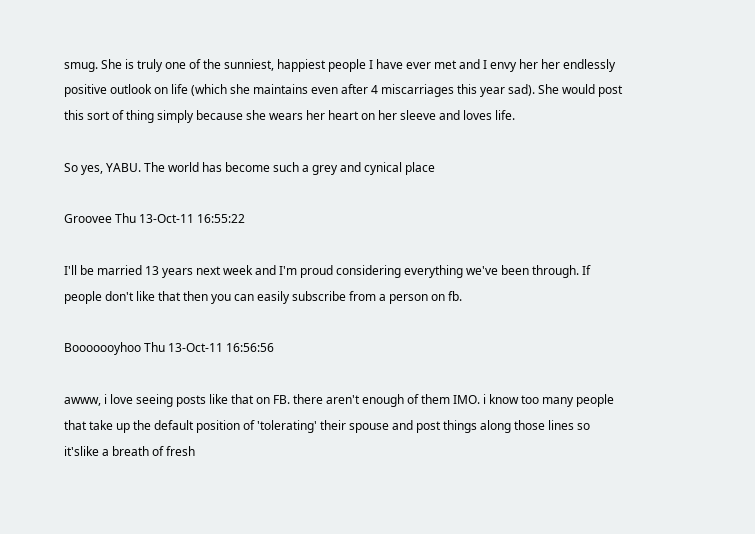smug. She is truly one of the sunniest, happiest people I have ever met and I envy her her endlessly positive outlook on life (which she maintains even after 4 miscarriages this year sad). She would post this sort of thing simply because she wears her heart on her sleeve and loves life.

So yes, YABU. The world has become such a grey and cynical place

Groovee Thu 13-Oct-11 16:55:22

I'll be married 13 years next week and I'm proud considering everything we've been through. If people don't like that then you can easily subscribe from a person on fb.

Booooooyhoo Thu 13-Oct-11 16:56:56

awww, i love seeing posts like that on FB. there aren't enough of them IMO. i know too many people that take up the default position of 'tolerating' their spouse and post things along those lines so it'slike a breath of fresh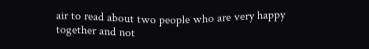air to read about two people who are very happy together and not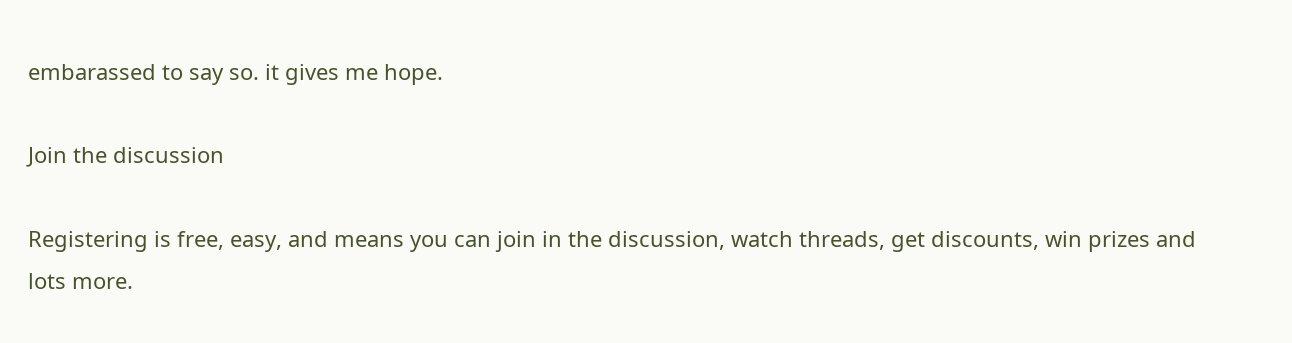embarassed to say so. it gives me hope.

Join the discussion

Registering is free, easy, and means you can join in the discussion, watch threads, get discounts, win prizes and lots more.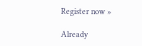Register now »

Already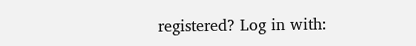registered? Log in with: